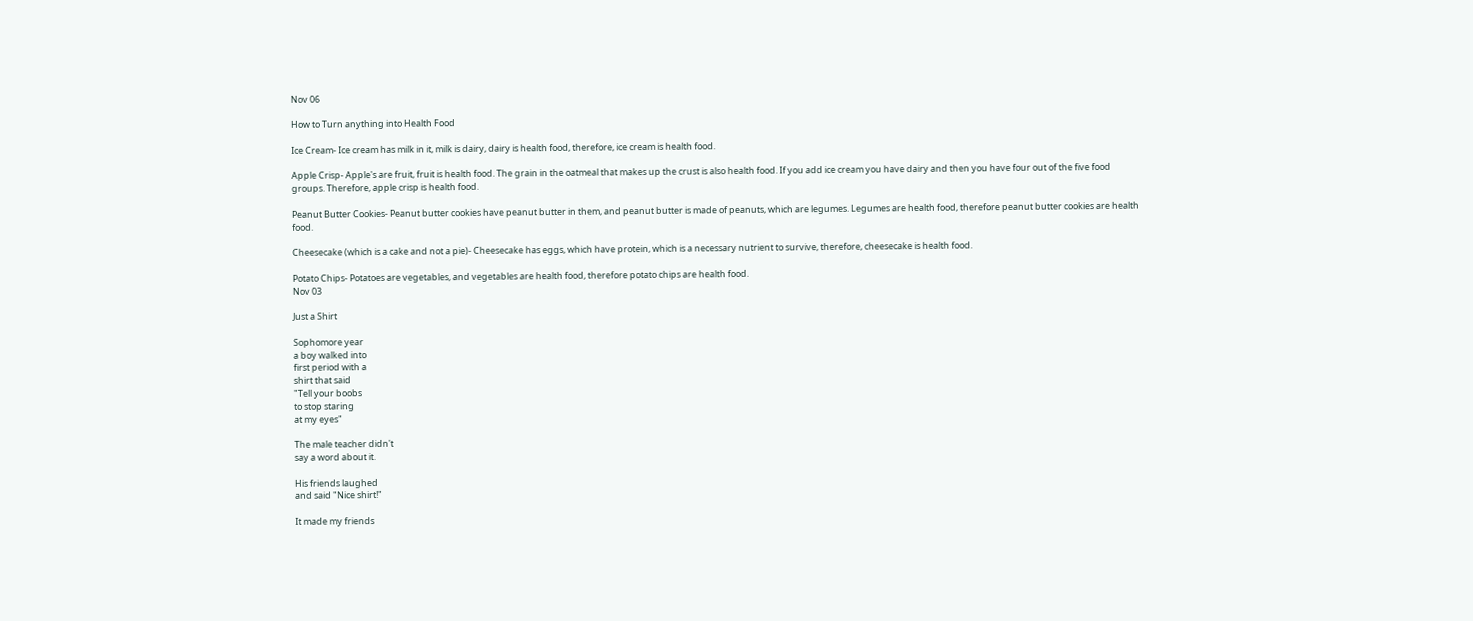Nov 06

How to Turn anything into Health Food

Ice Cream- Ice cream has milk in it, milk is dairy, dairy is health food, therefore, ice cream is health food.

Apple Crisp- Apple's are fruit, fruit is health food. The grain in the oatmeal that makes up the crust is also health food. If you add ice cream you have dairy and then you have four out of the five food groups. Therefore, apple crisp is health food.

Peanut Butter Cookies- Peanut butter cookies have peanut butter in them, and peanut butter is made of peanuts, which are legumes. Legumes are health food, therefore peanut butter cookies are health food.

Cheesecake (which is a cake and not a pie)- Cheesecake has eggs, which have protein, which is a necessary nutrient to survive, therefore, cheesecake is health food.

Potato Chips- Potatoes are vegetables, and vegetables are health food, therefore potato chips are health food.
Nov 03

Just a Shirt

Sophomore year
a boy walked into
first period with a
shirt that said
"Tell your boobs
to stop staring
at my eyes"

The male teacher didn't
say a word about it.

His friends laughed
and said "Nice shirt!"

It made my friends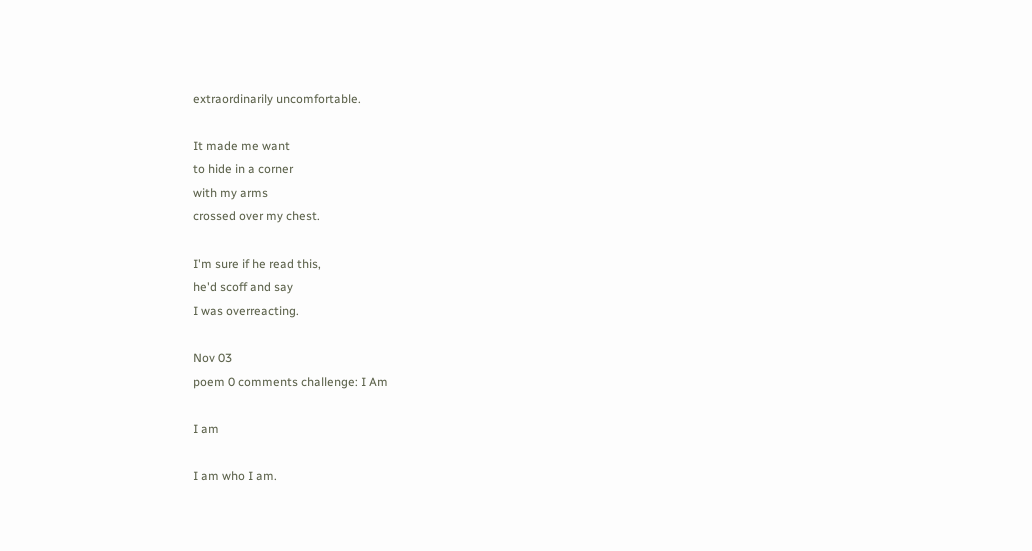extraordinarily uncomfortable.

It made me want
to hide in a corner
with my arms
crossed over my chest.

I'm sure if he read this,
he'd scoff and say
I was overreacting.

Nov 03
poem 0 comments challenge: I Am

I am

I am who I am.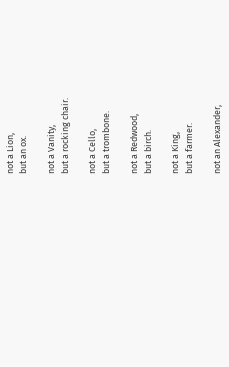not a Lion,
but an ox.

not a Vanity,
but a rocking chair.

not a Cello,
but a trombone.

not a Redwood,
but a birch.

not a King,
but a farmer.

not an Alexander,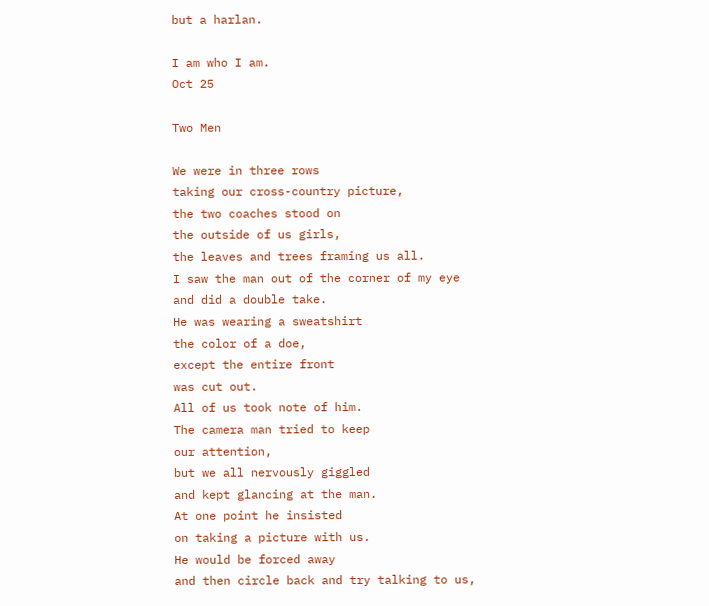but a harlan.

I am who I am.
Oct 25

Two Men

We were in three rows
taking our cross-country picture,
the two coaches stood on
the outside of us girls,
the leaves and trees framing us all.
I saw the man out of the corner of my eye
and did a double take.
He was wearing a sweatshirt
the color of a doe,
except the entire front
was cut out.
All of us took note of him.
The camera man tried to keep
our attention,
but we all nervously giggled
and kept glancing at the man.
At one point he insisted
on taking a picture with us.
He would be forced away
and then circle back and try talking to us,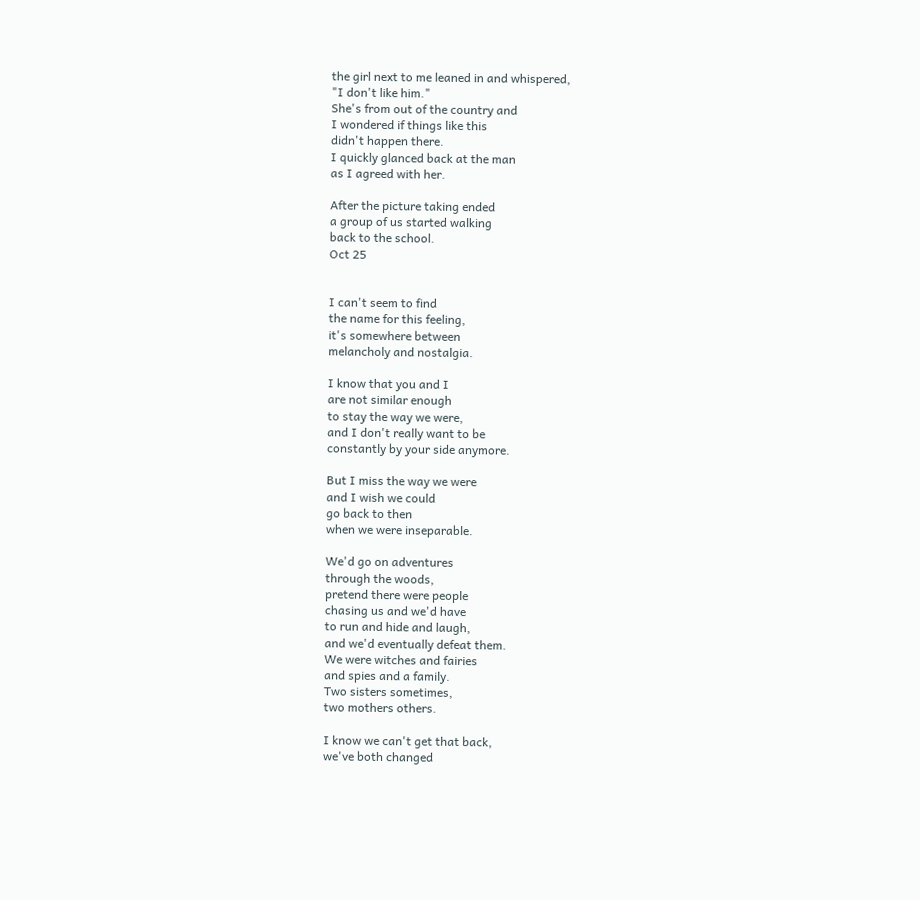the girl next to me leaned in and whispered,
"I don't like him."
She's from out of the country and
I wondered if things like this
didn't happen there.
I quickly glanced back at the man
as I agreed with her.

After the picture taking ended
a group of us started walking
back to the school.
Oct 25


I can't seem to find
the name for this feeling,
it's somewhere between
melancholy and nostalgia.

I know that you and I
are not similar enough
to stay the way we were,
and I don't really want to be
constantly by your side anymore.

But I miss the way we were
and I wish we could
go back to then
when we were inseparable.

We'd go on adventures
through the woods,
pretend there were people
chasing us and we'd have
to run and hide and laugh,
and we'd eventually defeat them.
We were witches and fairies
and spies and a family.
Two sisters sometimes,
two mothers others.

I know we can't get that back,
we've both changed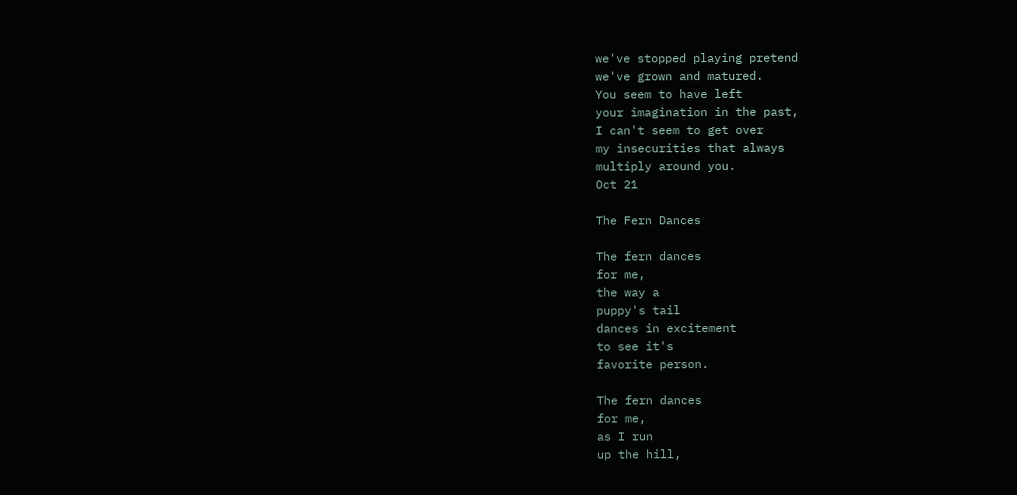we've stopped playing pretend
we've grown and matured.
You seem to have left
your imagination in the past,
I can't seem to get over
my insecurities that always
multiply around you.
Oct 21

The Fern Dances

The fern dances
for me,
the way a
puppy's tail
dances in excitement
to see it's
favorite person.

The fern dances
for me,
as I run
up the hill,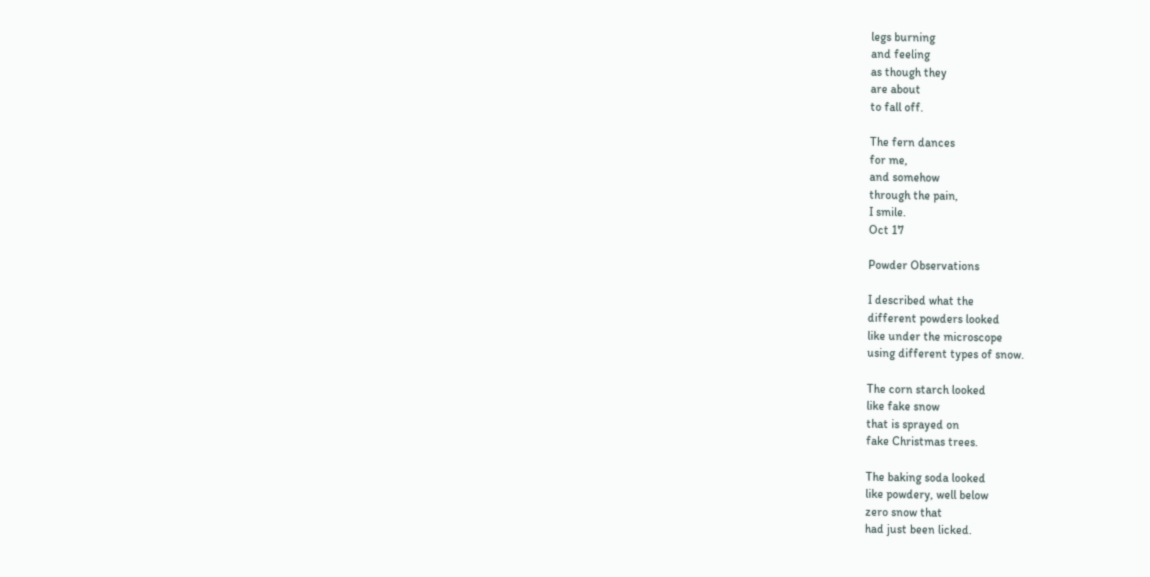legs burning
and feeling
as though they
are about
to fall off.

The fern dances
for me,
and somehow
through the pain,
I smile.
Oct 17

Powder Observations

I described what the
different powders looked
like under the microscope
using different types of snow.

The corn starch looked
like fake snow
that is sprayed on
fake Christmas trees.

The baking soda looked
like powdery, well below
zero snow that
had just been licked.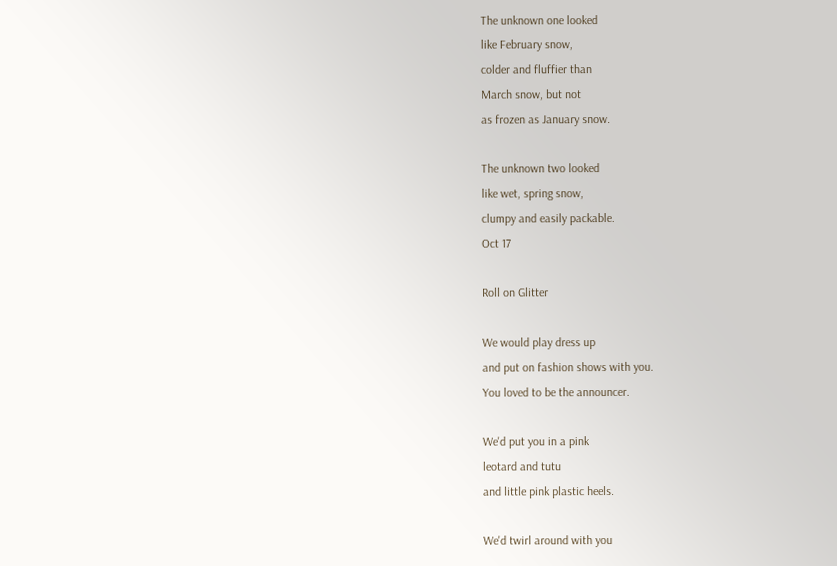The unknown one looked
like February snow,
colder and fluffier than
March snow, but not
as frozen as January snow.

The unknown two looked
like wet, spring snow,
clumpy and easily packable.
Oct 17

Roll on Glitter

We would play dress up
and put on fashion shows with you.
You loved to be the announcer.

We'd put you in a pink
leotard and tutu
and little pink plastic heels.

We'd twirl around with you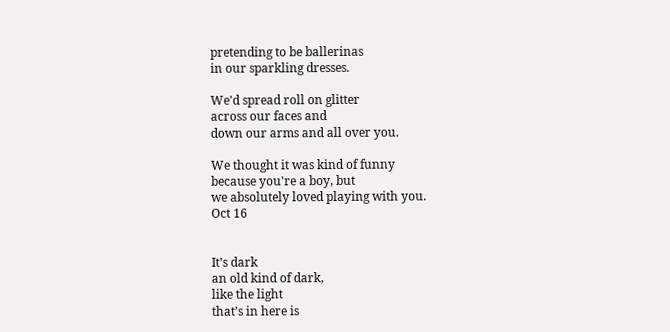pretending to be ballerinas
in our sparkling dresses.

We'd spread roll on glitter
across our faces and
down our arms and all over you.

We thought it was kind of funny
because you're a boy, but
we absolutely loved playing with you.
Oct 16


It’s dark
an old kind of dark,
like the light
that’s in here is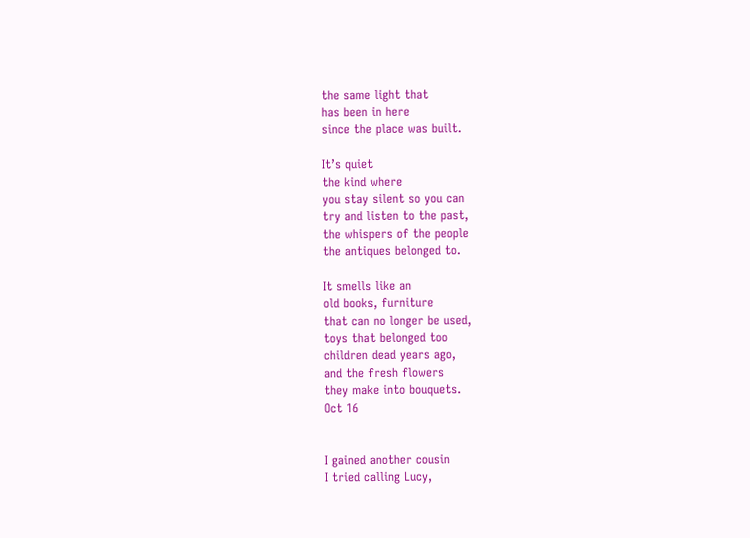the same light that
has been in here
since the place was built.

It’s quiet
the kind where
you stay silent so you can
try and listen to the past,
the whispers of the people
the antiques belonged to.

It smells like an
old books, furniture
that can no longer be used,
toys that belonged too
children dead years ago,
and the fresh flowers
they make into bouquets.
Oct 16


I gained another cousin
I tried calling Lucy,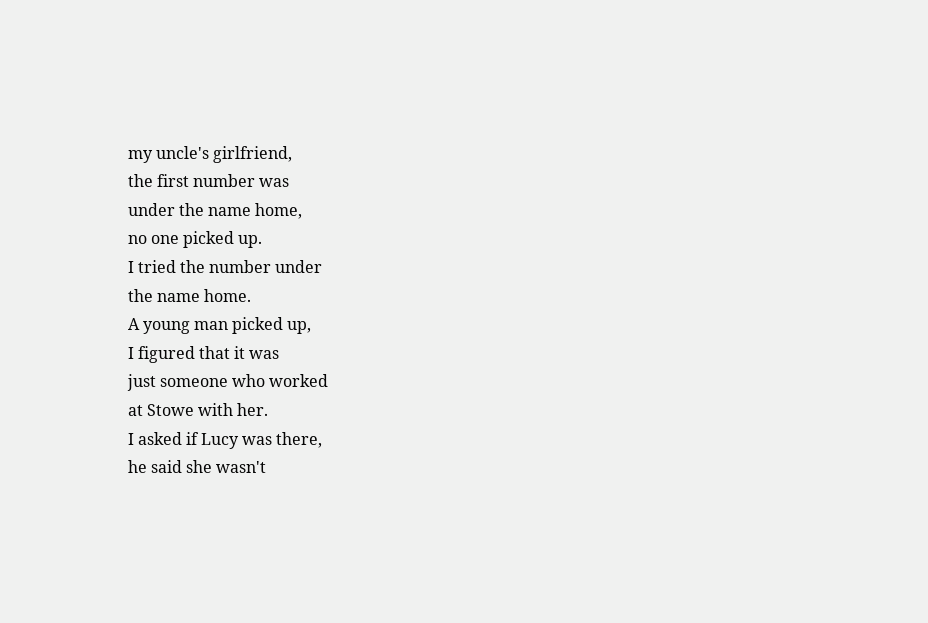my uncle's girlfriend,
the first number was
under the name home,
no one picked up.
I tried the number under
the name home.
A young man picked up,
I figured that it was
just someone who worked
at Stowe with her.
I asked if Lucy was there,
he said she wasn't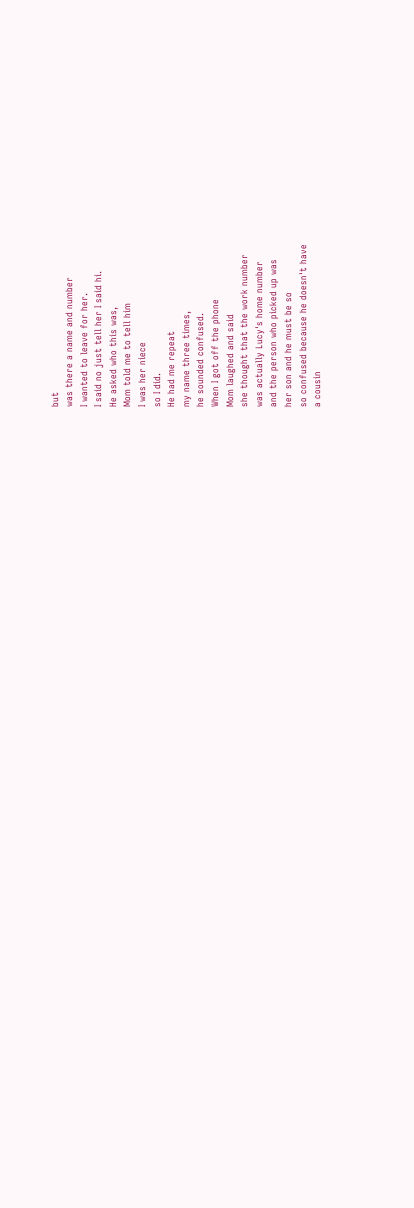but
was there a name and number
I wanted to leave for her.
I said no just tell her I said hi.
He asked who this was,
Mom told me to tell him
I was her niece
so I did.
He had me repeat
my name three times,
he sounded confused.
When I got off the phone
Mom laughed and said
she thought that the work number
was actually Lucy's home number
and the person who picked up was
her son and he must be so
so confused because he doesn't have
a cousin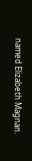named Elizabeth Magnan.